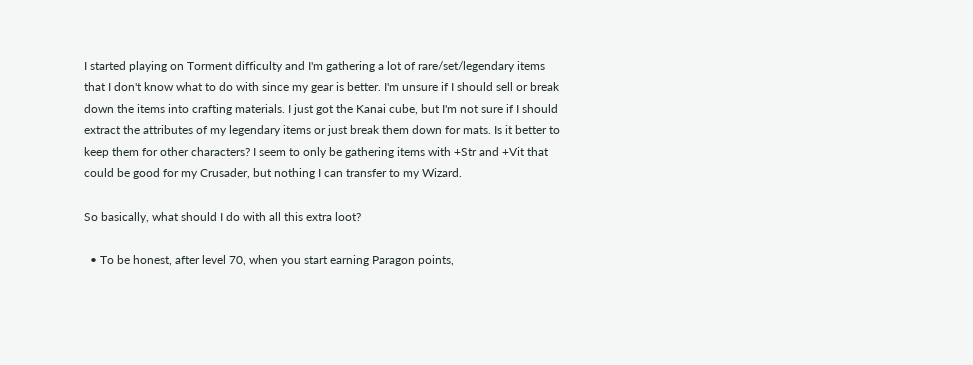I started playing on Torment difficulty and I'm gathering a lot of rare/set/legendary items that I don't know what to do with since my gear is better. I'm unsure if I should sell or break down the items into crafting materials. I just got the Kanai cube, but I'm not sure if I should extract the attributes of my legendary items or just break them down for mats. Is it better to keep them for other characters? I seem to only be gathering items with +Str and +Vit that could be good for my Crusader, but nothing I can transfer to my Wizard.

So basically, what should I do with all this extra loot?

  • To be honest, after level 70, when you start earning Paragon points,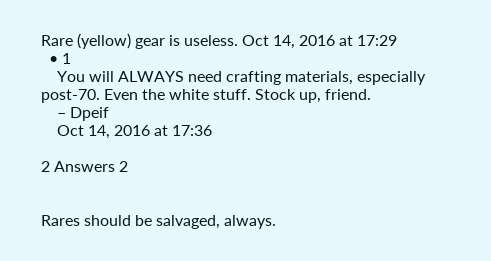Rare (yellow) gear is useless. Oct 14, 2016 at 17:29
  • 1
    You will ALWAYS need crafting materials, especially post-70. Even the white stuff. Stock up, friend.
    – Dpeif
    Oct 14, 2016 at 17:36

2 Answers 2


Rares should be salvaged, always.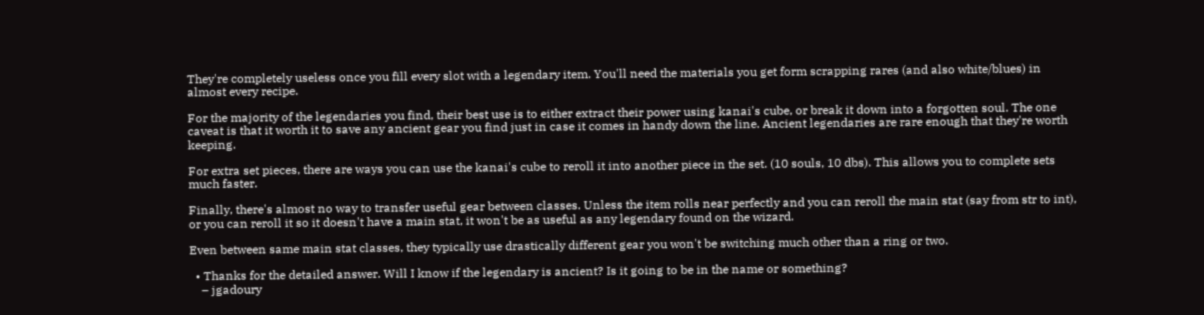They're completely useless once you fill every slot with a legendary item. You'll need the materials you get form scrapping rares (and also white/blues) in almost every recipe.

For the majority of the legendaries you find, their best use is to either extract their power using kanai's cube, or break it down into a forgotten soul. The one caveat is that it worth it to save any ancient gear you find just in case it comes in handy down the line. Ancient legendaries are rare enough that they're worth keeping.

For extra set pieces, there are ways you can use the kanai's cube to reroll it into another piece in the set. (10 souls, 10 dbs). This allows you to complete sets much faster.

Finally, there's almost no way to transfer useful gear between classes. Unless the item rolls near perfectly and you can reroll the main stat (say from str to int), or you can reroll it so it doesn't have a main stat, it won't be as useful as any legendary found on the wizard.

Even between same main stat classes, they typically use drastically different gear you won't be switching much other than a ring or two.

  • Thanks for the detailed answer. Will I know if the legendary is ancient? Is it going to be in the name or something?
    – jgadoury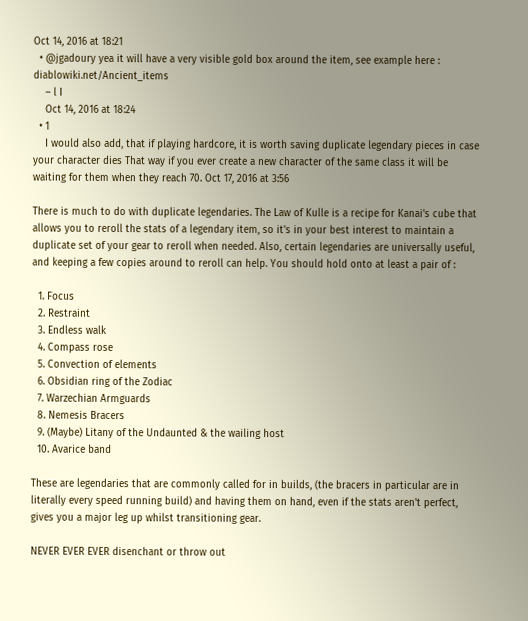Oct 14, 2016 at 18:21
  • @jgadoury yea it will have a very visible gold box around the item, see example here : diablowiki.net/Ancient_items
    – l I
    Oct 14, 2016 at 18:24
  • 1
    I would also add, that if playing hardcore, it is worth saving duplicate legendary pieces in case your character dies That way if you ever create a new character of the same class it will be waiting for them when they reach 70. Oct 17, 2016 at 3:56

There is much to do with duplicate legendaries. The Law of Kulle is a recipe for Kanai's cube that allows you to reroll the stats of a legendary item, so it's in your best interest to maintain a duplicate set of your gear to reroll when needed. Also, certain legendaries are universally useful, and keeping a few copies around to reroll can help. You should hold onto at least a pair of :

  1. Focus
  2. Restraint
  3. Endless walk
  4. Compass rose
  5. Convection of elements
  6. Obsidian ring of the Zodiac
  7. Warzechian Armguards
  8. Nemesis Bracers
  9. (Maybe) Litany of the Undaunted & the wailing host
  10. Avarice band

These are legendaries that are commonly called for in builds, (the bracers in particular are in literally every speed running build) and having them on hand, even if the stats aren't perfect, gives you a major leg up whilst transitioning gear.

NEVER EVER EVER disenchant or throw out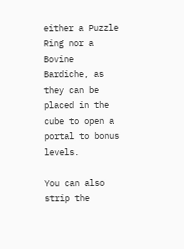either a Puzzle Ring nor a Bovine Bardiche, as they can be placed in the cube to open a portal to bonus levels.

You can also strip the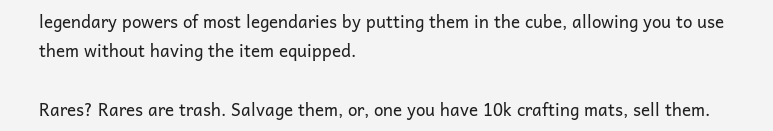legendary powers of most legendaries by putting them in the cube, allowing you to use them without having the item equipped.

Rares? Rares are trash. Salvage them, or, one you have 10k crafting mats, sell them.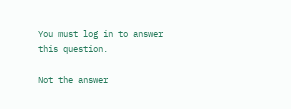You must log in to answer this question.

Not the answer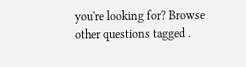you're looking for? Browse other questions tagged .